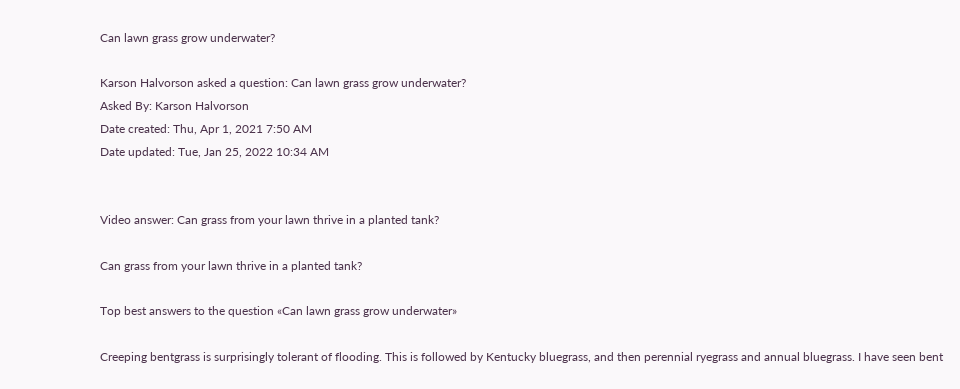Can lawn grass grow underwater?

Karson Halvorson asked a question: Can lawn grass grow underwater?
Asked By: Karson Halvorson
Date created: Thu, Apr 1, 2021 7:50 AM
Date updated: Tue, Jan 25, 2022 10:34 AM


Video answer: Can grass from your lawn thrive in a planted tank?

Can grass from your lawn thrive in a planted tank?

Top best answers to the question «Can lawn grass grow underwater»

Creeping bentgrass is surprisingly tolerant of flooding. This is followed by Kentucky bluegrass, and then perennial ryegrass and annual bluegrass. I have seen bent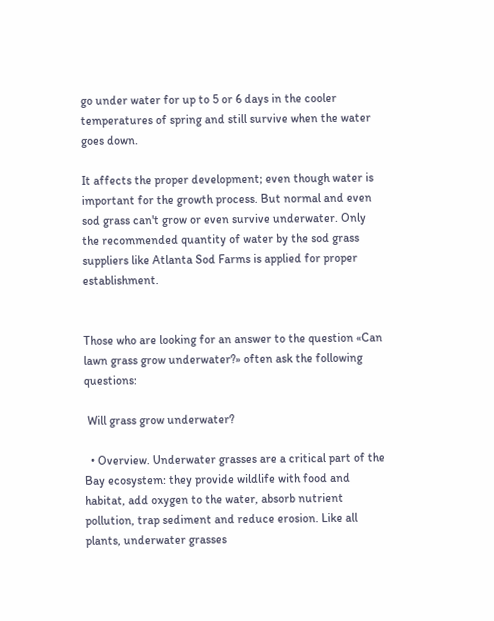go under water for up to 5 or 6 days in the cooler temperatures of spring and still survive when the water goes down.

It affects the proper development; even though water is important for the growth process. But normal and even sod grass can't grow or even survive underwater. Only the recommended quantity of water by the sod grass suppliers like Atlanta Sod Farms is applied for proper establishment.


Those who are looking for an answer to the question «Can lawn grass grow underwater?» often ask the following questions:

 Will grass grow underwater?

  • Overview. Underwater grasses are a critical part of the Bay ecosystem: they provide wildlife with food and habitat, add oxygen to the water, absorb nutrient pollution, trap sediment and reduce erosion. Like all plants, underwater grasses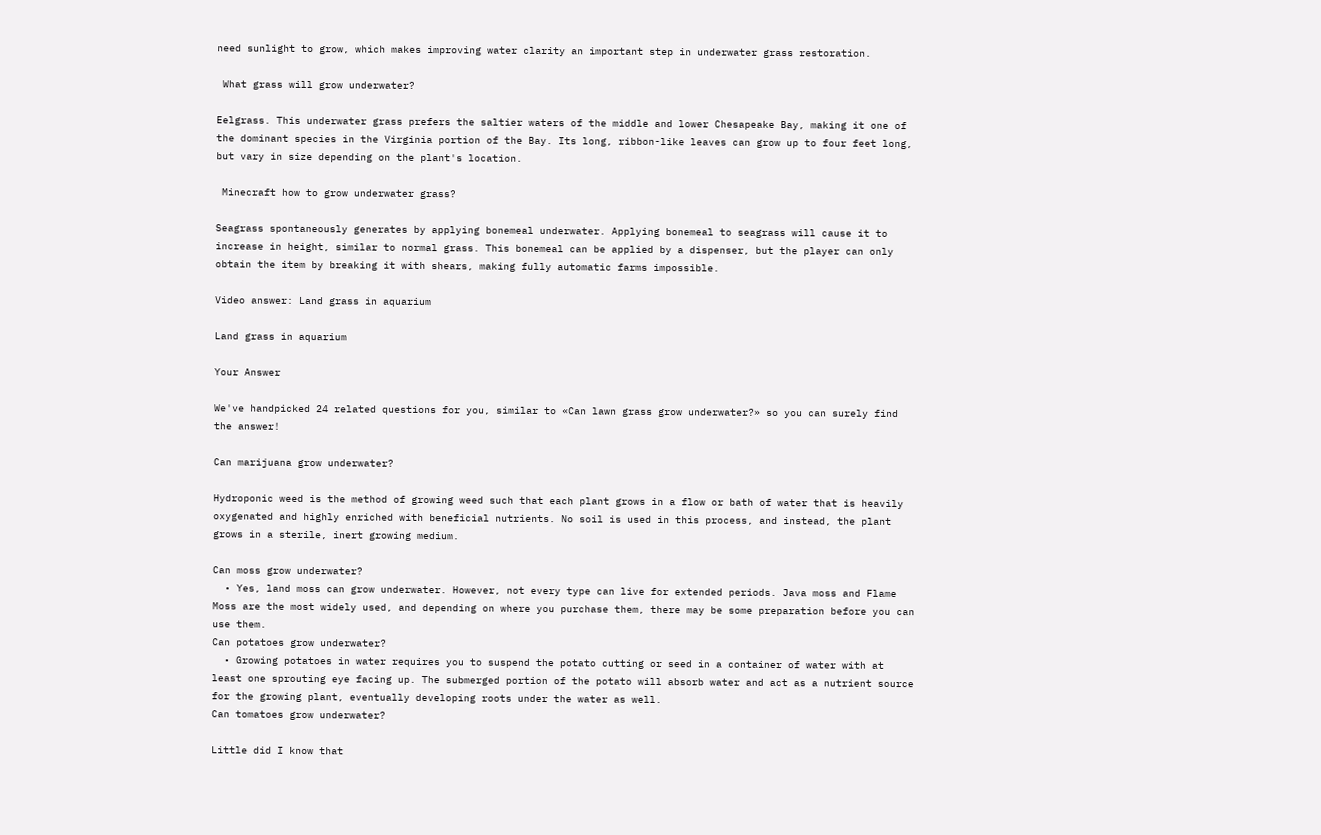need sunlight to grow, which makes improving water clarity an important step in underwater grass restoration.

 What grass will grow underwater?

Eelgrass. This underwater grass prefers the saltier waters of the middle and lower Chesapeake Bay, making it one of the dominant species in the Virginia portion of the Bay. Its long, ribbon-like leaves can grow up to four feet long, but vary in size depending on the plant's location.

 Minecraft how to grow underwater grass?

Seagrass spontaneously generates by applying bonemeal underwater. Applying bonemeal to seagrass will cause it to increase in height, similar to normal grass. This bonemeal can be applied by a dispenser, but the player can only obtain the item by breaking it with shears, making fully automatic farms impossible.

Video answer: Land grass in aquarium

Land grass in aquarium

Your Answer

We've handpicked 24 related questions for you, similar to «Can lawn grass grow underwater?» so you can surely find the answer!

Can marijuana grow underwater?

Hydroponic weed is the method of growing weed such that each plant grows in a flow or bath of water that is heavily oxygenated and highly enriched with beneficial nutrients. No soil is used in this process, and instead, the plant grows in a sterile, inert growing medium.

Can moss grow underwater?
  • Yes, land moss can grow underwater. However, not every type can live for extended periods. Java moss and Flame Moss are the most widely used, and depending on where you purchase them, there may be some preparation before you can use them.
Can potatoes grow underwater?
  • Growing potatoes in water requires you to suspend the potato cutting or seed in a container of water with at least one sprouting eye facing up. The submerged portion of the potato will absorb water and act as a nutrient source for the growing plant, eventually developing roots under the water as well.
Can tomatoes grow underwater?

Little did I know that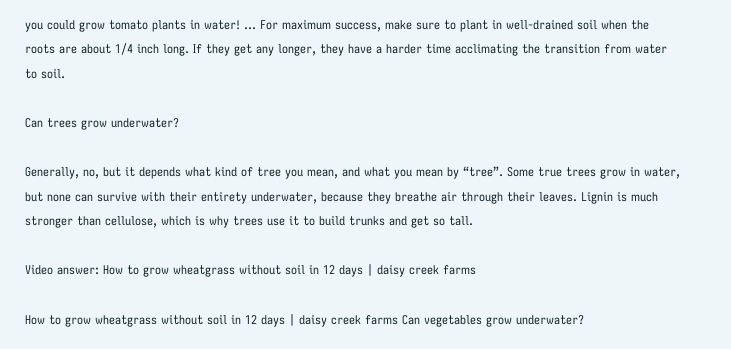you could grow tomato plants in water! ... For maximum success, make sure to plant in well-drained soil when the roots are about 1/4 inch long. If they get any longer, they have a harder time acclimating the transition from water to soil.

Can trees grow underwater?

Generally, no, but it depends what kind of tree you mean, and what you mean by “tree”. Some true trees grow in water, but none can survive with their entirety underwater, because they breathe air through their leaves. Lignin is much stronger than cellulose, which is why trees use it to build trunks and get so tall.

Video answer: How to grow wheatgrass without soil in 12 days | daisy creek farms

How to grow wheatgrass without soil in 12 days | daisy creek farms Can vegetables grow underwater?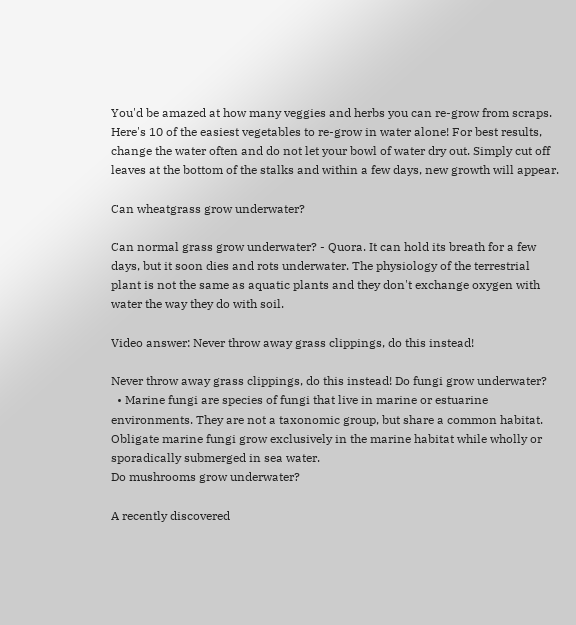You'd be amazed at how many veggies and herbs you can re-grow from scraps. Here's 10 of the easiest vegetables to re-grow in water alone! For best results, change the water often and do not let your bowl of water dry out. Simply cut off leaves at the bottom of the stalks and within a few days, new growth will appear.

Can wheatgrass grow underwater?

Can normal grass grow underwater? - Quora. It can hold its breath for a few days, but it soon dies and rots underwater. The physiology of the terrestrial plant is not the same as aquatic plants and they don't exchange oxygen with water the way they do with soil.

Video answer: Never throw away grass clippings, do this instead!

Never throw away grass clippings, do this instead! Do fungi grow underwater?
  • Marine fungi are species of fungi that live in marine or estuarine environments. They are not a taxonomic group, but share a common habitat. Obligate marine fungi grow exclusively in the marine habitat while wholly or sporadically submerged in sea water.
Do mushrooms grow underwater?

A recently discovered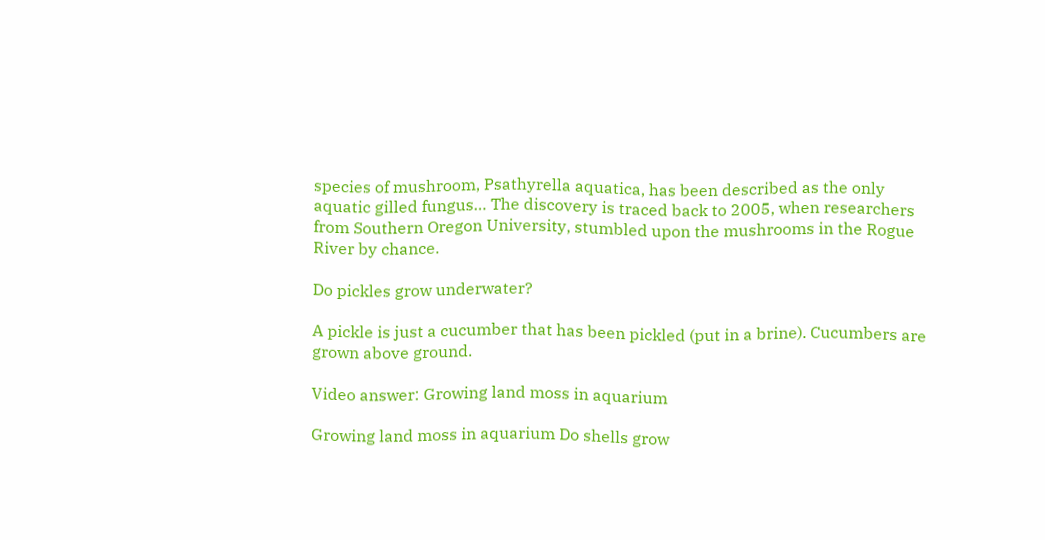species of mushroom, Psathyrella aquatica, has been described as the only aquatic gilled fungus… The discovery is traced back to 2005, when researchers from Southern Oregon University, stumbled upon the mushrooms in the Rogue River by chance.

Do pickles grow underwater?

A pickle is just a cucumber that has been pickled (put in a brine). Cucumbers are grown above ground.

Video answer: Growing land moss in aquarium

Growing land moss in aquarium Do shells grow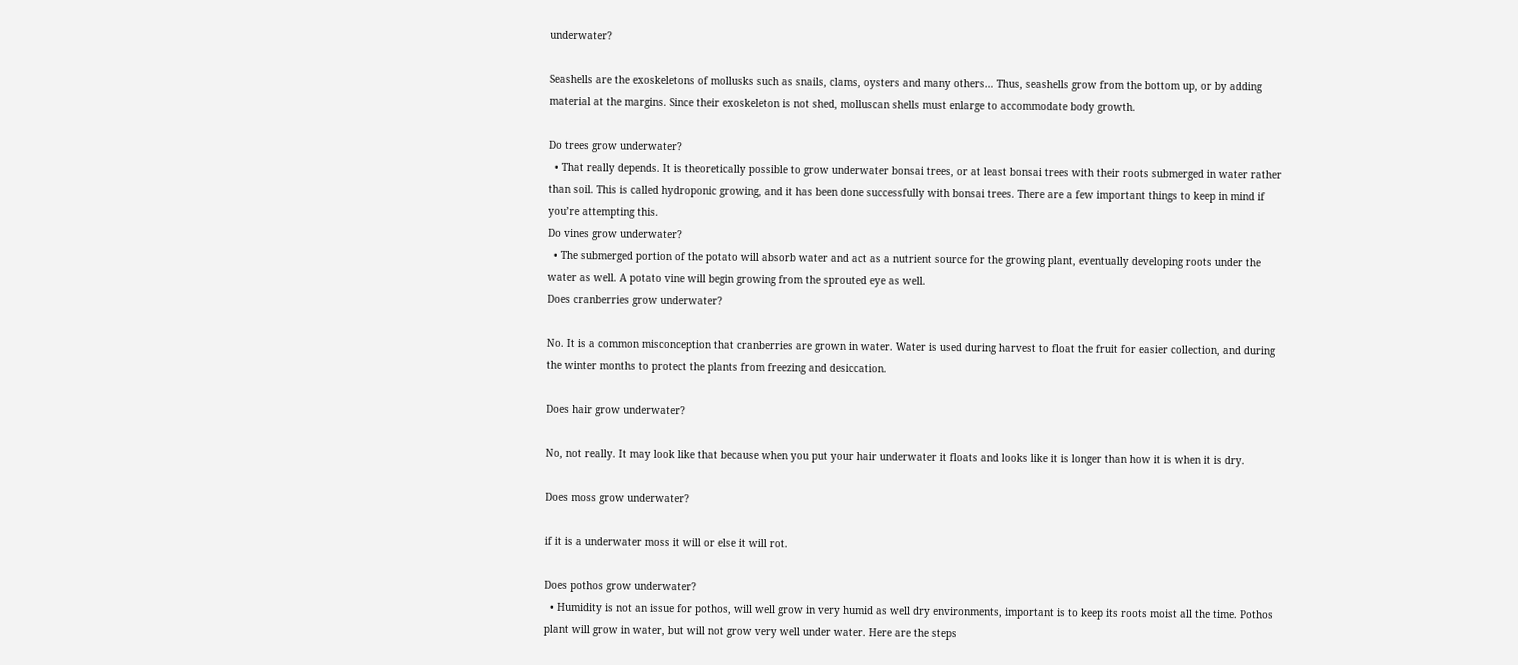underwater?

Seashells are the exoskeletons of mollusks such as snails, clams, oysters and many others… Thus, seashells grow from the bottom up, or by adding material at the margins. Since their exoskeleton is not shed, molluscan shells must enlarge to accommodate body growth.

Do trees grow underwater?
  • That really depends. It is theoretically possible to grow underwater bonsai trees, or at least bonsai trees with their roots submerged in water rather than soil. This is called hydroponic growing, and it has been done successfully with bonsai trees. There are a few important things to keep in mind if you’re attempting this.
Do vines grow underwater?
  • The submerged portion of the potato will absorb water and act as a nutrient source for the growing plant, eventually developing roots under the water as well. A potato vine will begin growing from the sprouted eye as well.
Does cranberries grow underwater?

No. It is a common misconception that cranberries are grown in water. Water is used during harvest to float the fruit for easier collection, and during the winter months to protect the plants from freezing and desiccation.

Does hair grow underwater?

No, not really. It may look like that because when you put your hair underwater it floats and looks like it is longer than how it is when it is dry.

Does moss grow underwater?

if it is a underwater moss it will or else it will rot.

Does pothos grow underwater?
  • Humidity is not an issue for pothos, will well grow in very humid as well dry environments, important is to keep its roots moist all the time. Pothos plant will grow in water, but will not grow very well under water. Here are the steps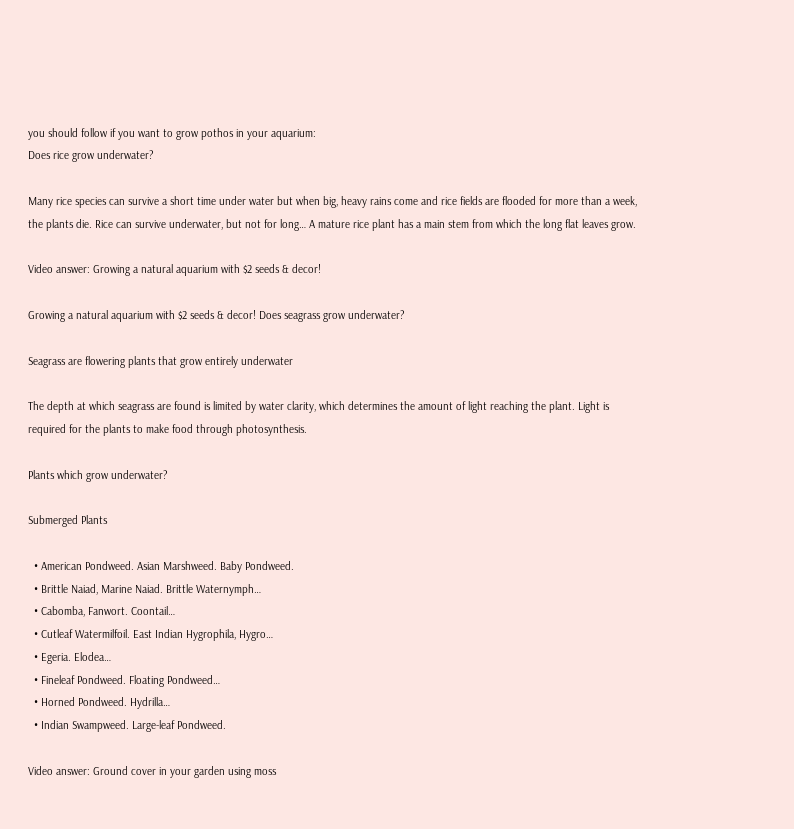you should follow if you want to grow pothos in your aquarium:
Does rice grow underwater?

Many rice species can survive a short time under water but when big, heavy rains come and rice fields are flooded for more than a week, the plants die. Rice can survive underwater, but not for long… A mature rice plant has a main stem from which the long flat leaves grow.

Video answer: Growing a natural aquarium with $2 seeds & decor!

Growing a natural aquarium with $2 seeds & decor! Does seagrass grow underwater?

Seagrass are flowering plants that grow entirely underwater

The depth at which seagrass are found is limited by water clarity, which determines the amount of light reaching the plant. Light is required for the plants to make food through photosynthesis.

Plants which grow underwater?

Submerged Plants

  • American Pondweed. Asian Marshweed. Baby Pondweed.
  • Brittle Naiad, Marine Naiad. Brittle Waternymph…
  • Cabomba, Fanwort. Coontail…
  • Cutleaf Watermilfoil. East Indian Hygrophila, Hygro…
  • Egeria. Elodea…
  • Fineleaf Pondweed. Floating Pondweed…
  • Horned Pondweed. Hydrilla…
  • Indian Swampweed. Large-leaf Pondweed.

Video answer: Ground cover in your garden using moss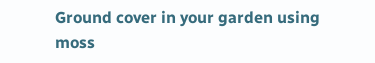Ground cover in your garden using moss